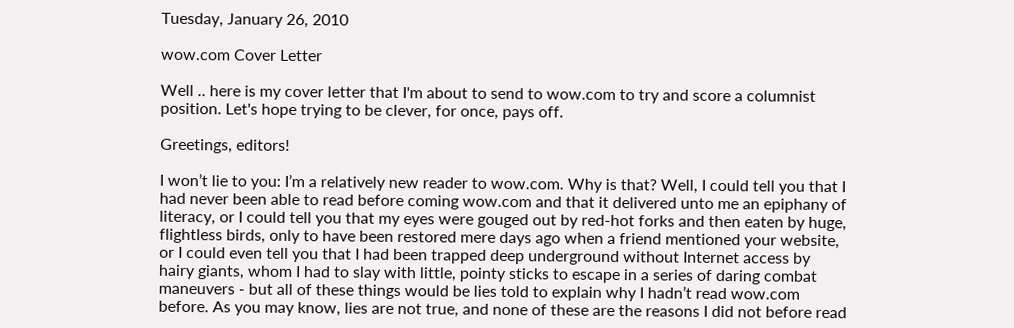Tuesday, January 26, 2010

wow.com Cover Letter

Well .. here is my cover letter that I'm about to send to wow.com to try and score a columnist position. Let's hope trying to be clever, for once, pays off.

Greetings, editors!

I won’t lie to you: I’m a relatively new reader to wow.com. Why is that? Well, I could tell you that I had never been able to read before coming wow.com and that it delivered unto me an epiphany of literacy, or I could tell you that my eyes were gouged out by red-hot forks and then eaten by huge, flightless birds, only to have been restored mere days ago when a friend mentioned your website, or I could even tell you that I had been trapped deep underground without Internet access by hairy giants, whom I had to slay with little, pointy sticks to escape in a series of daring combat maneuvers - but all of these things would be lies told to explain why I hadn’t read wow.com before. As you may know, lies are not true, and none of these are the reasons I did not before read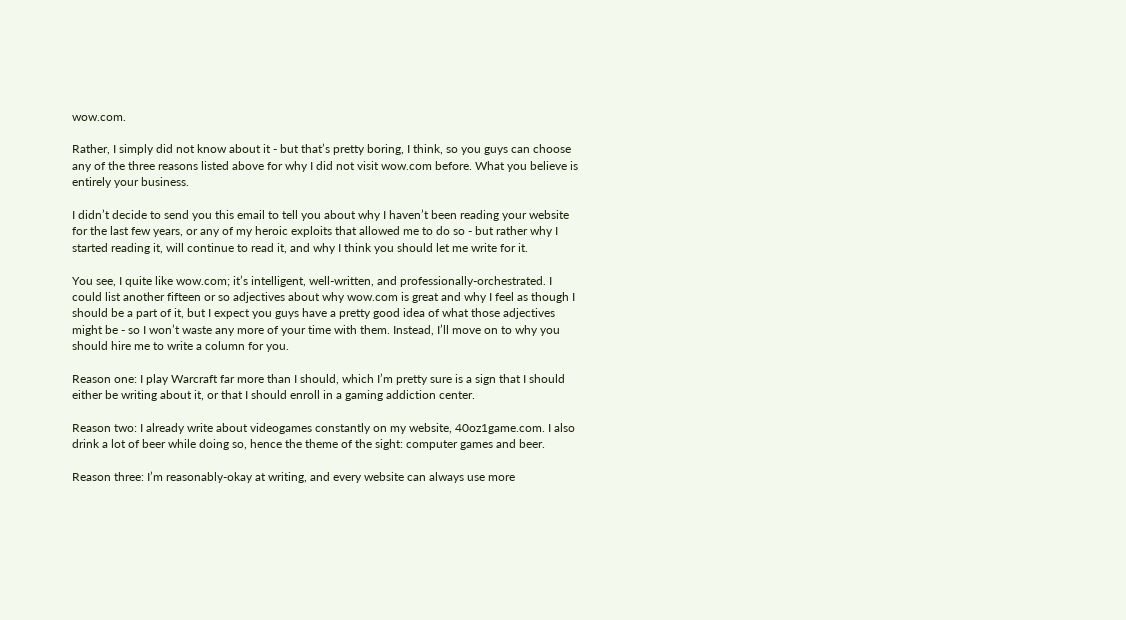wow.com.

Rather, I simply did not know about it - but that’s pretty boring, I think, so you guys can choose any of the three reasons listed above for why I did not visit wow.com before. What you believe is entirely your business.

I didn’t decide to send you this email to tell you about why I haven’t been reading your website for the last few years, or any of my heroic exploits that allowed me to do so - but rather why I started reading it, will continue to read it, and why I think you should let me write for it.

You see, I quite like wow.com; it’s intelligent, well-written, and professionally-orchestrated. I could list another fifteen or so adjectives about why wow.com is great and why I feel as though I should be a part of it, but I expect you guys have a pretty good idea of what those adjectives might be - so I won’t waste any more of your time with them. Instead, I’ll move on to why you should hire me to write a column for you.

Reason one: I play Warcraft far more than I should, which I’m pretty sure is a sign that I should either be writing about it, or that I should enroll in a gaming addiction center.

Reason two: I already write about videogames constantly on my website, 40oz1game.com. I also drink a lot of beer while doing so, hence the theme of the sight: computer games and beer.

Reason three: I’m reasonably-okay at writing, and every website can always use more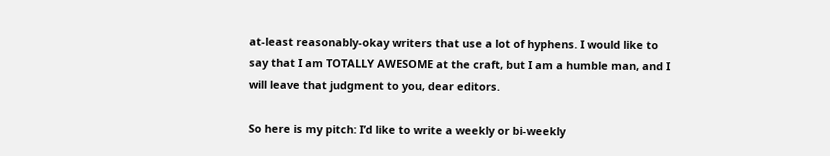at-least reasonably-okay writers that use a lot of hyphens. I would like to say that I am TOTALLY AWESOME at the craft, but I am a humble man, and I will leave that judgment to you, dear editors.

So here is my pitch: I’d like to write a weekly or bi-weekly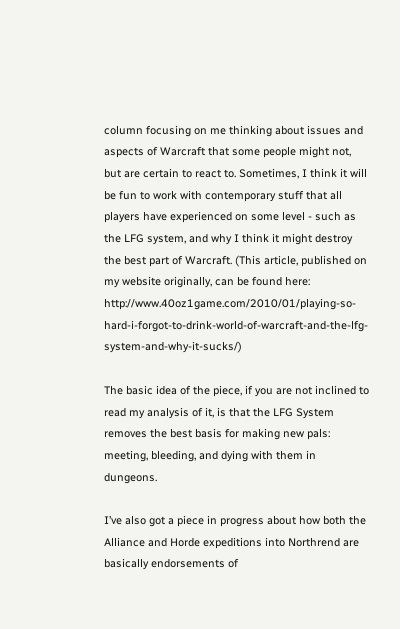column focusing on me thinking about issues and aspects of Warcraft that some people might not, but are certain to react to. Sometimes, I think it will be fun to work with contemporary stuff that all players have experienced on some level - such as the LFG system, and why I think it might destroy the best part of Warcraft. (This article, published on my website originally, can be found here: http://www.40oz1game.com/2010/01/playing-so-hard-i-forgot-to-drink-world-of-warcraft-and-the-lfg-system-and-why-it-sucks/)

The basic idea of the piece, if you are not inclined to read my analysis of it, is that the LFG System removes the best basis for making new pals: meeting, bleeding, and dying with them in dungeons.

I’ve also got a piece in progress about how both the Alliance and Horde expeditions into Northrend are basically endorsements of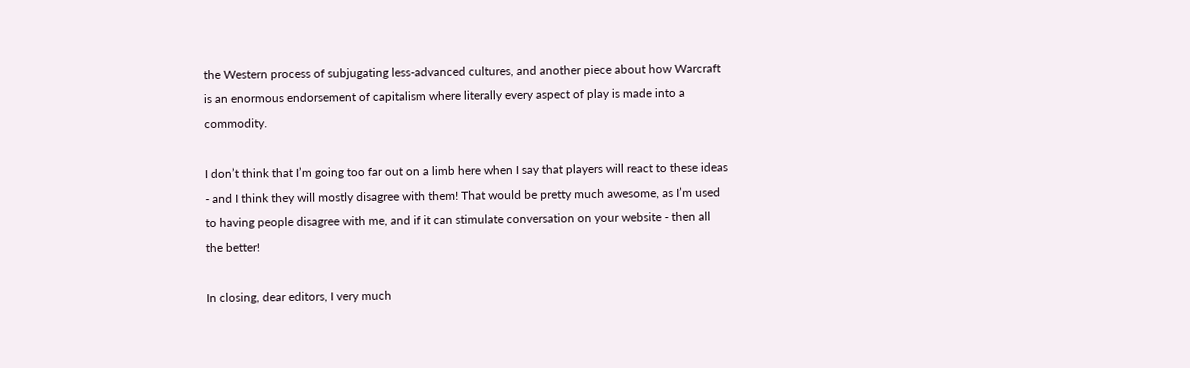the Western process of subjugating less-advanced cultures, and another piece about how Warcraft is an enormous endorsement of capitalism where literally every aspect of play is made into a commodity.

I don’t think that I’m going too far out on a limb here when I say that players will react to these ideas - and I think they will mostly disagree with them! That would be pretty much awesome, as I’m used to having people disagree with me, and if it can stimulate conversation on your website - then all the better!

In closing, dear editors, I very much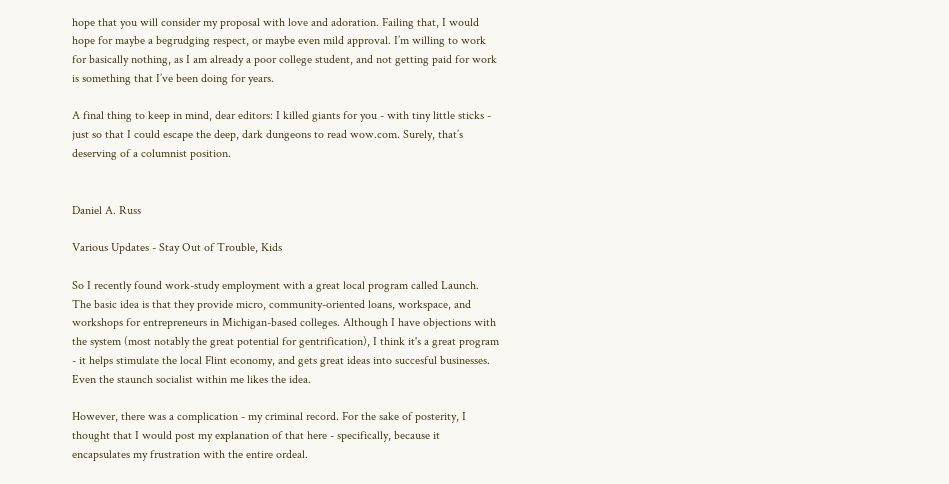hope that you will consider my proposal with love and adoration. Failing that, I would hope for maybe a begrudging respect, or maybe even mild approval. I’m willing to work for basically nothing, as I am already a poor college student, and not getting paid for work is something that I’ve been doing for years.

A final thing to keep in mind, dear editors: I killed giants for you - with tiny little sticks - just so that I could escape the deep, dark dungeons to read wow.com. Surely, that’s deserving of a columnist position.


Daniel A. Russ

Various Updates - Stay Out of Trouble, Kids

So I recently found work-study employment with a great local program called Launch. The basic idea is that they provide micro, community-oriented loans, workspace, and workshops for entrepreneurs in Michigan-based colleges. Although I have objections with the system (most notably the great potential for gentrification), I think it's a great program - it helps stimulate the local Flint economy, and gets great ideas into succesful businesses. Even the staunch socialist within me likes the idea.

However, there was a complication - my criminal record. For the sake of posterity, I thought that I would post my explanation of that here - specifically, because it encapsulates my frustration with the entire ordeal.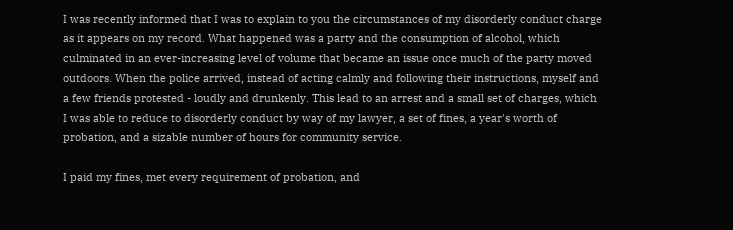I was recently informed that I was to explain to you the circumstances of my disorderly conduct charge as it appears on my record. What happened was a party and the consumption of alcohol, which culminated in an ever-increasing level of volume that became an issue once much of the party moved outdoors. When the police arrived, instead of acting calmly and following their instructions, myself and a few friends protested - loudly and drunkenly. This lead to an arrest and a small set of charges, which I was able to reduce to disorderly conduct by way of my lawyer, a set of fines, a year's worth of probation, and a sizable number of hours for community service.

I paid my fines, met every requirement of probation, and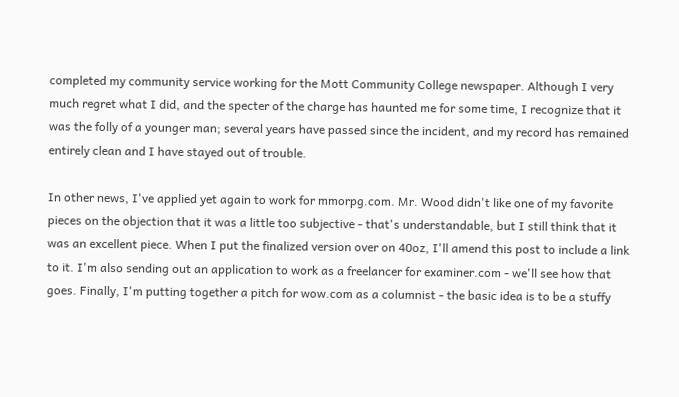completed my community service working for the Mott Community College newspaper. Although I very much regret what I did, and the specter of the charge has haunted me for some time, I recognize that it was the folly of a younger man; several years have passed since the incident, and my record has remained entirely clean and I have stayed out of trouble.

In other news, I've applied yet again to work for mmorpg.com. Mr. Wood didn't like one of my favorite pieces on the objection that it was a little too subjective - that's understandable, but I still think that it was an excellent piece. When I put the finalized version over on 40oz, I'll amend this post to include a link to it. I'm also sending out an application to work as a freelancer for examiner.com - we'll see how that goes. Finally, I'm putting together a pitch for wow.com as a columnist - the basic idea is to be a stuffy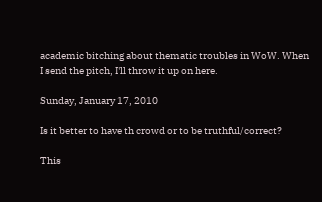academic bitching about thematic troubles in WoW. When I send the pitch, I'll throw it up on here.

Sunday, January 17, 2010

Is it better to have th crowd or to be truthful/correct?

This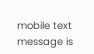mobile text message is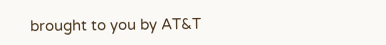brought to you by AT&T